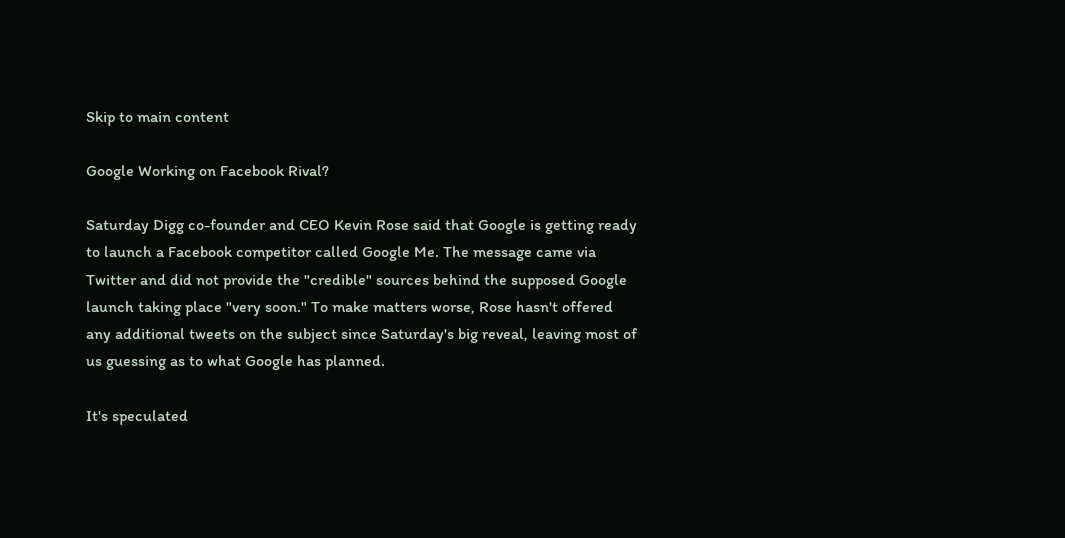Skip to main content

Google Working on Facebook Rival?

Saturday Digg co-founder and CEO Kevin Rose said that Google is getting ready to launch a Facebook competitor called Google Me. The message came via Twitter and did not provide the "credible" sources behind the supposed Google launch taking place "very soon." To make matters worse, Rose hasn't offered any additional tweets on the subject since Saturday's big reveal, leaving most of us guessing as to what Google has planned.

It's speculated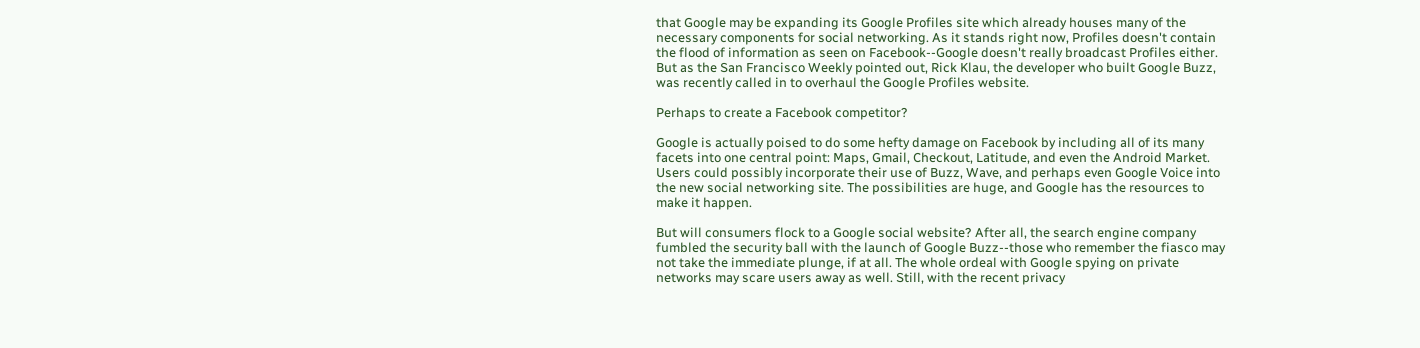that Google may be expanding its Google Profiles site which already houses many of the necessary components for social networking. As it stands right now, Profiles doesn't contain the flood of information as seen on Facebook--Google doesn't really broadcast Profiles either. But as the San Francisco Weekly pointed out, Rick Klau, the developer who built Google Buzz, was recently called in to overhaul the Google Profiles website.

Perhaps to create a Facebook competitor?

Google is actually poised to do some hefty damage on Facebook by including all of its many facets into one central point: Maps, Gmail, Checkout, Latitude, and even the Android Market. Users could possibly incorporate their use of Buzz, Wave, and perhaps even Google Voice into the new social networking site. The possibilities are huge, and Google has the resources to make it happen.

But will consumers flock to a Google social website? After all, the search engine company fumbled the security ball with the launch of Google Buzz--those who remember the fiasco may not take the immediate plunge, if at all. The whole ordeal with Google spying on private networks may scare users away as well. Still, with the recent privacy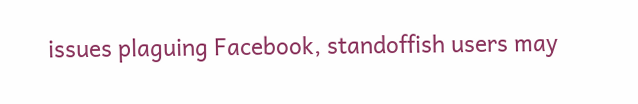issues plaguing Facebook, standoffish users may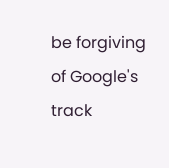be forgiving of Google's track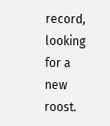record, looking for a new roost.